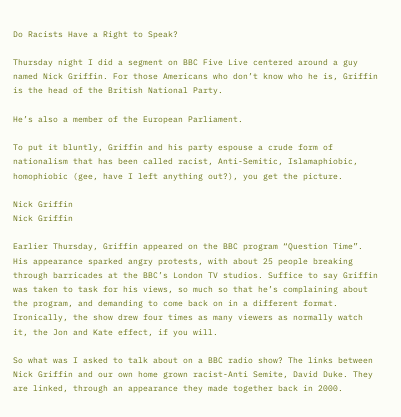Do Racists Have a Right to Speak?

Thursday night I did a segment on BBC Five Live centered around a guy named Nick Griffin. For those Americans who don’t know who he is, Griffin is the head of the British National Party.

He’s also a member of the European Parliament.

To put it bluntly, Griffin and his party espouse a crude form of nationalism that has been called racist, Anti-Semitic, Islamaphiobic, homophiobic (gee, have I left anything out?), you get the picture.

Nick Griffin
Nick Griffin

Earlier Thursday, Griffin appeared on the BBC program “Question Time”. His appearance sparked angry protests, with about 25 people breaking through barricades at the BBC’s London TV studios. Suffice to say Griffin was taken to task for his views, so much so that he’s complaining about the program, and demanding to come back on in a different format. Ironically, the show drew four times as many viewers as normally watch it, the Jon and Kate effect, if you will.

So what was I asked to talk about on a BBC radio show? The links between Nick Griffin and our own home grown racist-Anti Semite, David Duke. They are linked, through an appearance they made together back in 2000.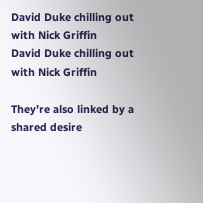David Duke chilling out with Nick Griffin
David Duke chilling out with Nick Griffin

They’re also linked by a shared desire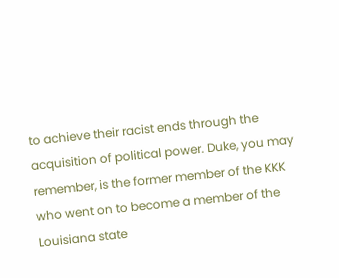to achieve their racist ends through the acquisition of political power. Duke, you may remember, is the former member of the KKK who went on to become a member of the Louisiana state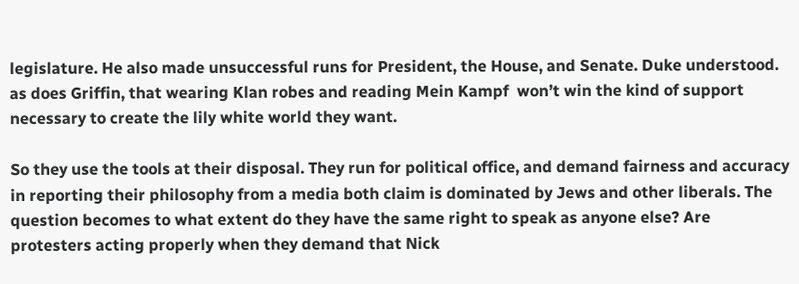legislature. He also made unsuccessful runs for President, the House, and Senate. Duke understood. as does Griffin, that wearing Klan robes and reading Mein Kampf  won’t win the kind of support necessary to create the lily white world they want.

So they use the tools at their disposal. They run for political office, and demand fairness and accuracy in reporting their philosophy from a media both claim is dominated by Jews and other liberals. The question becomes to what extent do they have the same right to speak as anyone else? Are protesters acting properly when they demand that Nick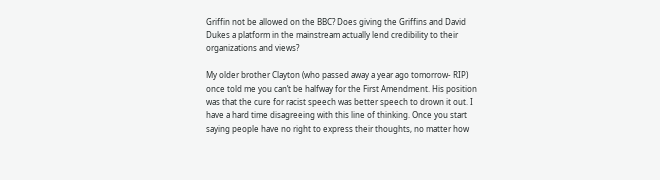Griffin not be allowed on the BBC? Does giving the Griffins and David Dukes a platform in the mainstream actually lend credibility to their organizations and views?

My older brother Clayton (who passed away a year ago tomorrow- RIP) once told me you can’t be halfway for the First Amendment. His position was that the cure for racist speech was better speech to drown it out. I have a hard time disagreeing with this line of thinking. Once you start saying people have no right to express their thoughts, no matter how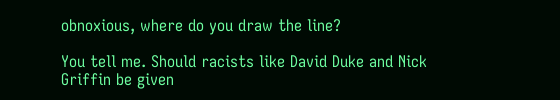obnoxious, where do you draw the line?

You tell me. Should racists like David Duke and Nick Griffin be given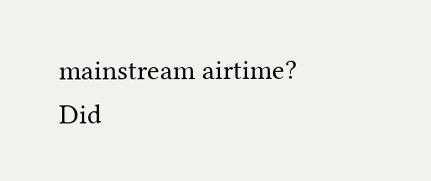mainstream airtime?
Did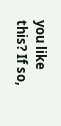you like this? If so,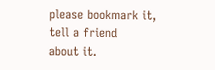please bookmark it,
tell a friend
about it.